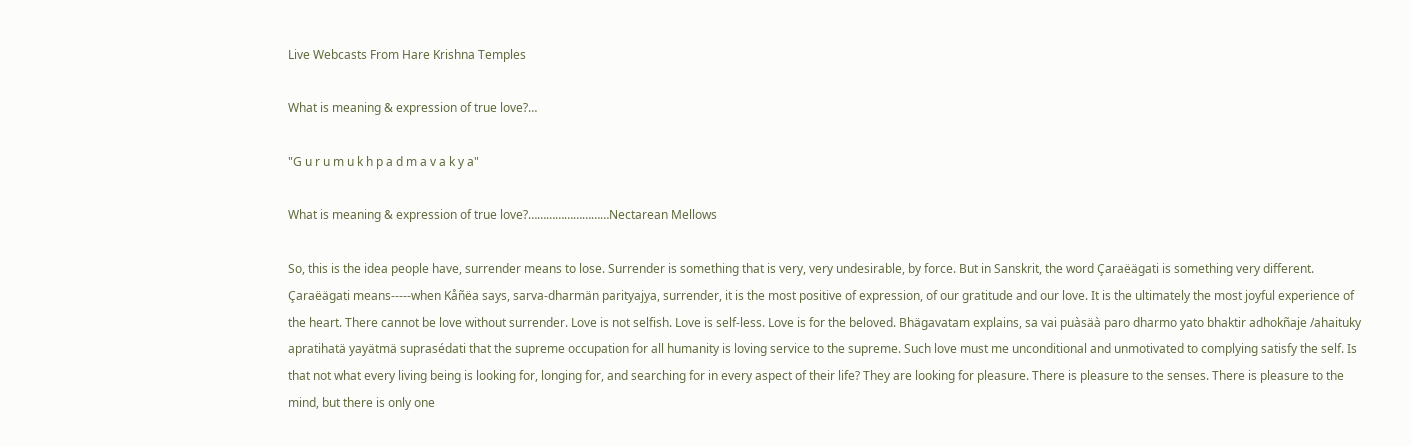Live Webcasts From Hare Krishna Temples

What is meaning & expression of true love?…

"G u r u m u k h p a d m a v a k y a"

What is meaning & expression of true love?………………………Nectarean Mellows

So, this is the idea people have, surrender means to lose. Surrender is something that is very, very undesirable, by force. But in Sanskrit, the word Çaraëägati is something very different. Çaraëägati means-----when Kåñëa says, sarva-dharmän parityajya, surrender, it is the most positive of expression, of our gratitude and our love. It is the ultimately the most joyful experience of the heart. There cannot be love without surrender. Love is not selfish. Love is self-less. Love is for the beloved. Bhägavatam explains, sa vai puàsäà paro dharmo yato bhaktir adhokñaje /ahaituky apratihatä yayätmä suprasédati that the supreme occupation for all humanity is loving service to the supreme. Such love must me unconditional and unmotivated to complying satisfy the self. Is that not what every living being is looking for, longing for, and searching for in every aspect of their life? They are looking for pleasure. There is pleasure to the senses. There is pleasure to the mind, but there is only one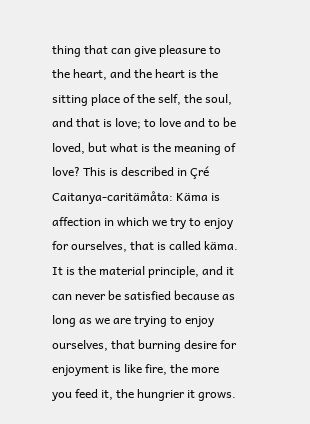thing that can give pleasure to the heart, and the heart is the sitting place of the self, the soul, and that is love; to love and to be loved, but what is the meaning of love? This is described in Çré Caitanya-caritämåta: Käma is affection in which we try to enjoy for ourselves, that is called käma. It is the material principle, and it can never be satisfied because as long as we are trying to enjoy ourselves, that burning desire for enjoyment is like fire, the more you feed it, the hungrier it grows.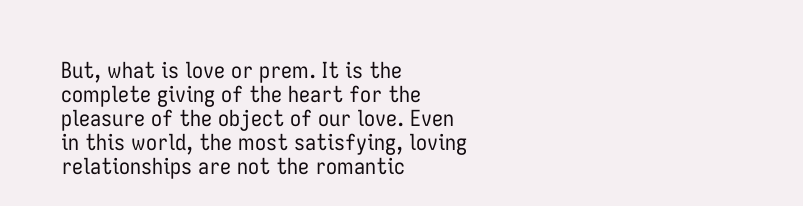But, what is love or prem. It is the complete giving of the heart for the pleasure of the object of our love. Even in this world, the most satisfying, loving relationships are not the romantic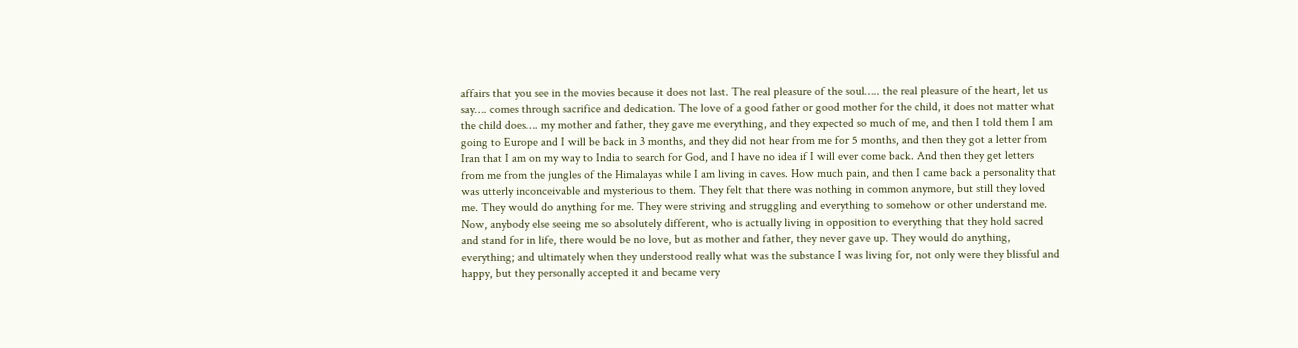affairs that you see in the movies because it does not last. The real pleasure of the soul….. the real pleasure of the heart, let us say…. comes through sacrifice and dedication. The love of a good father or good mother for the child, it does not matter what the child does…. my mother and father, they gave me everything, and they expected so much of me, and then I told them I am going to Europe and I will be back in 3 months, and they did not hear from me for 5 months, and then they got a letter from Iran that I am on my way to India to search for God, and I have no idea if I will ever come back. And then they get letters from me from the jungles of the Himalayas while I am living in caves. How much pain, and then I came back a personality that was utterly inconceivable and mysterious to them. They felt that there was nothing in common anymore, but still they loved me. They would do anything for me. They were striving and struggling and everything to somehow or other understand me. Now, anybody else seeing me so absolutely different, who is actually living in opposition to everything that they hold sacred and stand for in life, there would be no love, but as mother and father, they never gave up. They would do anything, everything; and ultimately when they understood really what was the substance I was living for, not only were they blissful and happy, but they personally accepted it and became very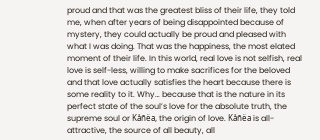proud and that was the greatest bliss of their life, they told me, when after years of being disappointed because of mystery, they could actually be proud and pleased with what I was doing. That was the happiness, the most elated moment of their life. In this world, real love is not selfish, real love is self-less, willing to make sacrifices for the beloved and that love actually satisfies the heart because there is some reality to it. Why… because that is the nature in its perfect state of the soul’s love for the absolute truth, the supreme soul or Kåñëa, the origin of love. Kåñëa is all-attractive, the source of all beauty, all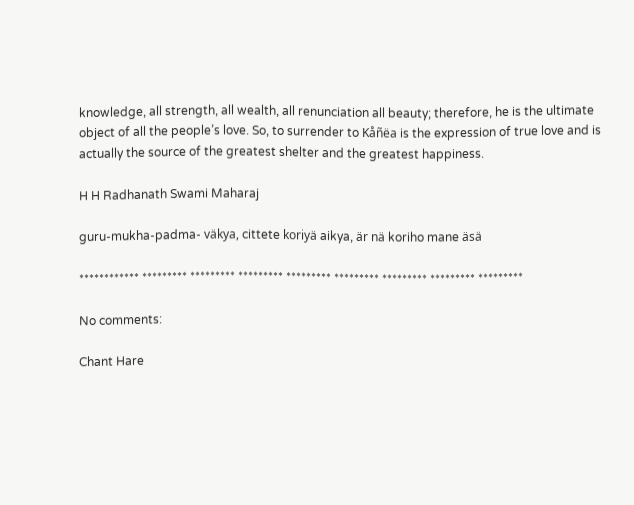knowledge, all strength, all wealth, all renunciation all beauty; therefore, he is the ultimate object of all the people’s love. So, to surrender to Kåñëa is the expression of true love and is actually the source of the greatest shelter and the greatest happiness.

H H Radhanath Swami Maharaj

guru-mukha-padma- väkya, cittete koriyä aikya, är nä koriho mane äsä

************ ********* ********* ********* ********* ********* ********* ********* *********

No comments:

Chant Hare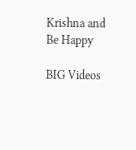Krishna and Be Happy

BIG Videos